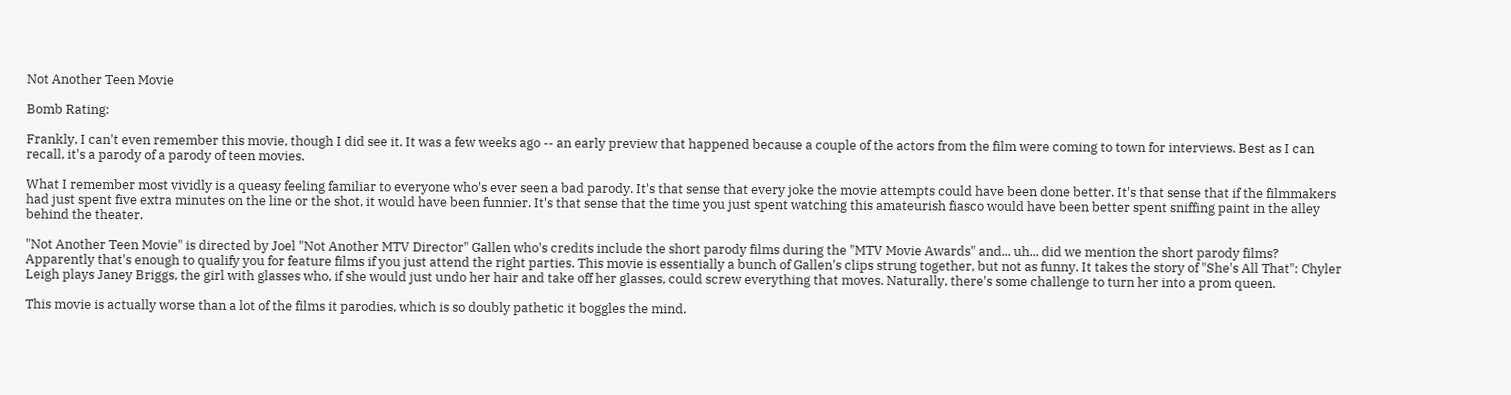Not Another Teen Movie

Bomb Rating:

Frankly, I can't even remember this movie, though I did see it. It was a few weeks ago -- an early preview that happened because a couple of the actors from the film were coming to town for interviews. Best as I can recall, it's a parody of a parody of teen movies.

What I remember most vividly is a queasy feeling familiar to everyone who's ever seen a bad parody. It's that sense that every joke the movie attempts could have been done better. It's that sense that if the filmmakers had just spent five extra minutes on the line or the shot, it would have been funnier. It's that sense that the time you just spent watching this amateurish fiasco would have been better spent sniffing paint in the alley behind the theater.

"Not Another Teen Movie" is directed by Joel "Not Another MTV Director" Gallen who's credits include the short parody films during the "MTV Movie Awards" and... uh... did we mention the short parody films? Apparently that's enough to qualify you for feature films if you just attend the right parties. This movie is essentially a bunch of Gallen's clips strung together, but not as funny. It takes the story of "She's All That": Chyler Leigh plays Janey Briggs, the girl with glasses who, if she would just undo her hair and take off her glasses, could screw everything that moves. Naturally, there's some challenge to turn her into a prom queen.

This movie is actually worse than a lot of the films it parodies, which is so doubly pathetic it boggles the mind.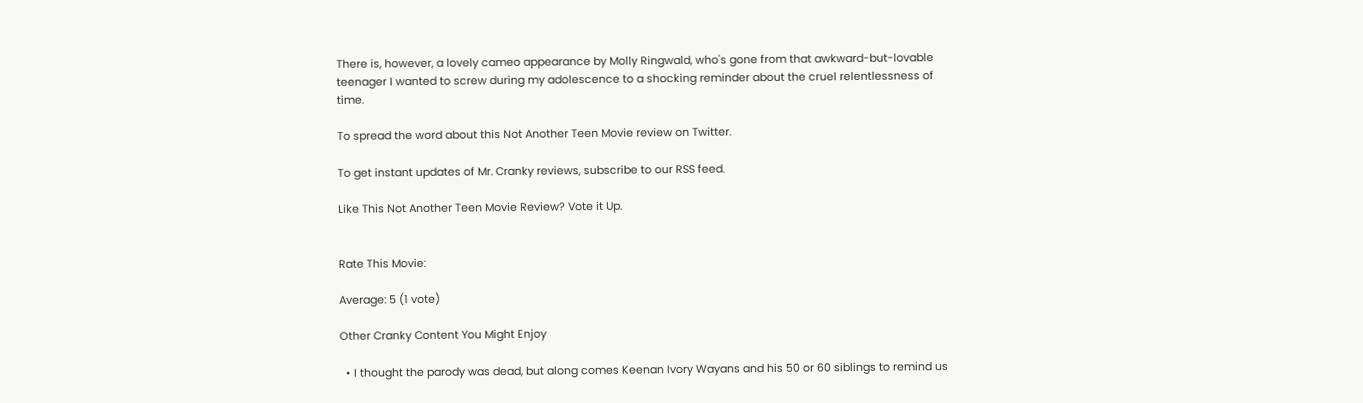There is, however, a lovely cameo appearance by Molly Ringwald, who's gone from that awkward-but-lovable teenager I wanted to screw during my adolescence to a shocking reminder about the cruel relentlessness of time.

To spread the word about this Not Another Teen Movie review on Twitter.

To get instant updates of Mr. Cranky reviews, subscribe to our RSS feed.

Like This Not Another Teen Movie Review? Vote it Up.


Rate This Movie:

Average: 5 (1 vote)

Other Cranky Content You Might Enjoy

  • I thought the parody was dead, but along comes Keenan Ivory Wayans and his 50 or 60 siblings to remind us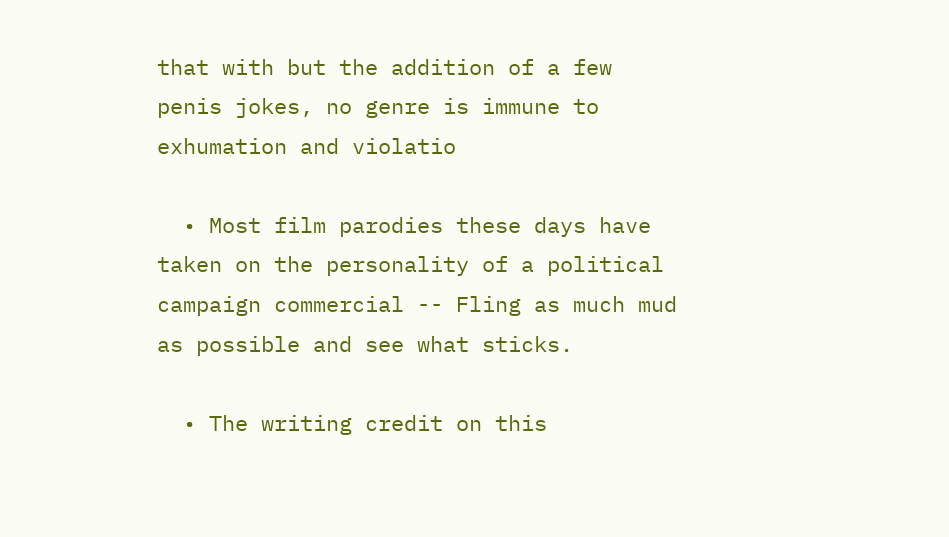that with but the addition of a few penis jokes, no genre is immune to exhumation and violatio

  • Most film parodies these days have taken on the personality of a political campaign commercial -- Fling as much mud as possible and see what sticks.

  • The writing credit on this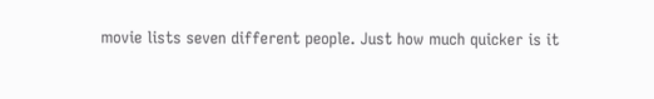movie lists seven different people. Just how much quicker is it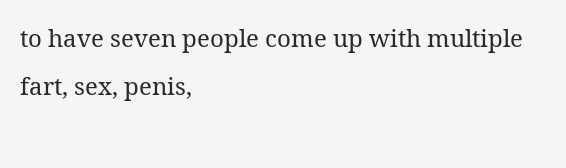to have seven people come up with multiple fart, sex, penis,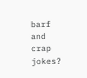barf and crap jokes?